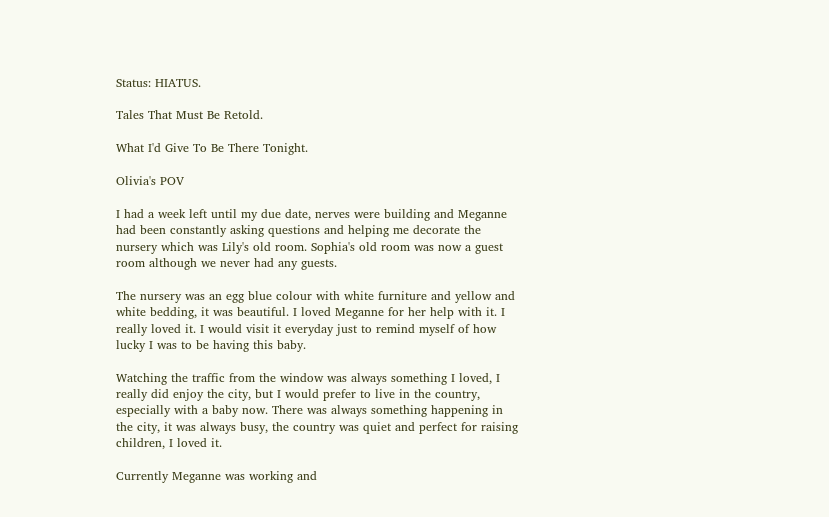Status: HIATUS.

Tales That Must Be Retold.

What I'd Give To Be There Tonight.

Olivia's POV

I had a week left until my due date, nerves were building and Meganne had been constantly asking questions and helping me decorate the nursery which was Lily's old room. Sophia's old room was now a guest room although we never had any guests.

The nursery was an egg blue colour with white furniture and yellow and white bedding, it was beautiful. I loved Meganne for her help with it. I really loved it. I would visit it everyday just to remind myself of how lucky I was to be having this baby.

Watching the traffic from the window was always something I loved, I really did enjoy the city, but I would prefer to live in the country, especially with a baby now. There was always something happening in the city, it was always busy, the country was quiet and perfect for raising children, I loved it.

Currently Meganne was working and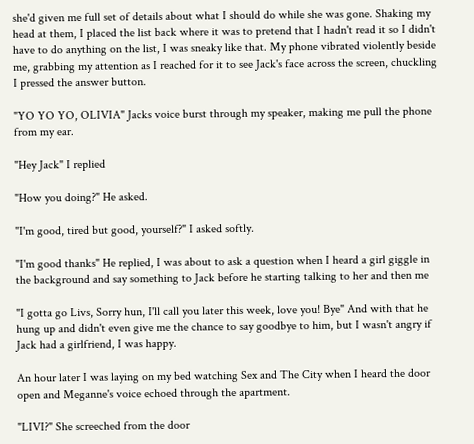she'd given me full set of details about what I should do while she was gone. Shaking my head at them, I placed the list back where it was to pretend that I hadn't read it so I didn't have to do anything on the list, I was sneaky like that. My phone vibrated violently beside me, grabbing my attention as I reached for it to see Jack's face across the screen, chuckling I pressed the answer button.

"YO YO YO, OLIVIA" Jacks voice burst through my speaker, making me pull the phone from my ear.

"Hey Jack" I replied

"How you doing?" He asked.

"I'm good, tired but good, yourself?" I asked softly.

"I'm good thanks" He replied, I was about to ask a question when I heard a girl giggle in the background and say something to Jack before he starting talking to her and then me

"I gotta go Livs, Sorry hun, I'll call you later this week, love you! Bye" And with that he hung up and didn't even give me the chance to say goodbye to him, but I wasn't angry if Jack had a girlfriend, I was happy.

An hour later I was laying on my bed watching Sex and The City when I heard the door open and Meganne's voice echoed through the apartment.

"LIVI?" She screeched from the door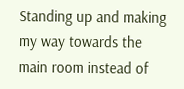Standing up and making my way towards the main room instead of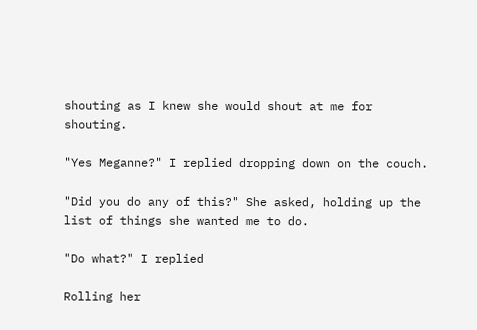shouting as I knew she would shout at me for shouting.

"Yes Meganne?" I replied dropping down on the couch.

"Did you do any of this?" She asked, holding up the list of things she wanted me to do.

"Do what?" I replied

Rolling her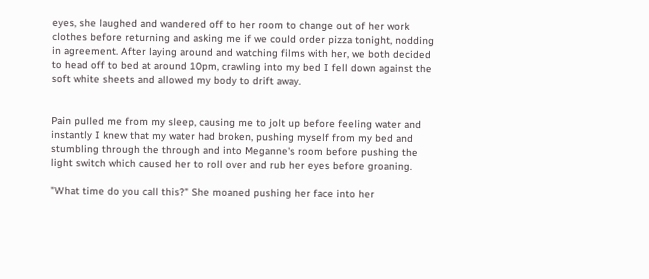eyes, she laughed and wandered off to her room to change out of her work clothes before returning and asking me if we could order pizza tonight, nodding in agreement. After laying around and watching films with her, we both decided to head off to bed at around 10pm, crawling into my bed I fell down against the soft white sheets and allowed my body to drift away.


Pain pulled me from my sleep, causing me to jolt up before feeling water and instantly I knew that my water had broken, pushing myself from my bed and stumbling through the through and into Meganne's room before pushing the light switch which caused her to roll over and rub her eyes before groaning.

"What time do you call this?" She moaned pushing her face into her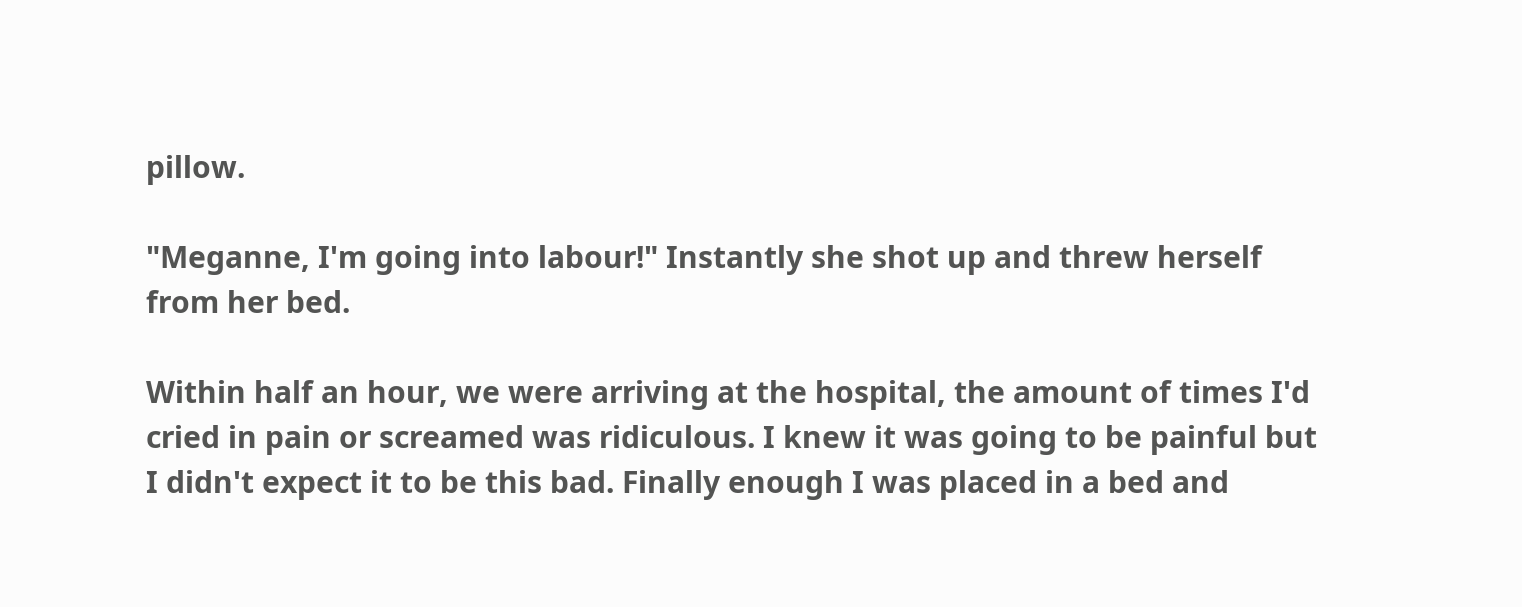pillow.

"Meganne, I'm going into labour!" Instantly she shot up and threw herself from her bed.

Within half an hour, we were arriving at the hospital, the amount of times I'd cried in pain or screamed was ridiculous. I knew it was going to be painful but I didn't expect it to be this bad. Finally enough I was placed in a bed and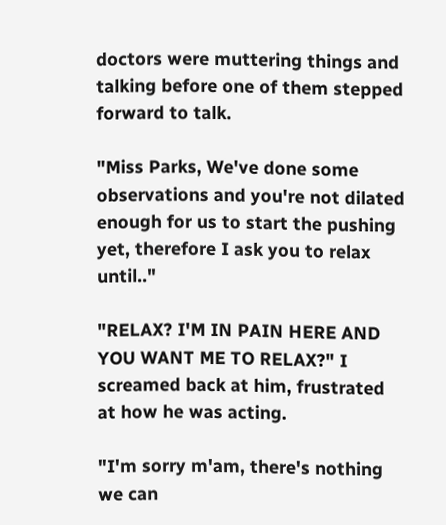doctors were muttering things and talking before one of them stepped forward to talk.

"Miss Parks, We've done some observations and you're not dilated enough for us to start the pushing yet, therefore I ask you to relax until.."

"RELAX? I'M IN PAIN HERE AND YOU WANT ME TO RELAX?" I screamed back at him, frustrated at how he was acting.

"I'm sorry m'am, there's nothing we can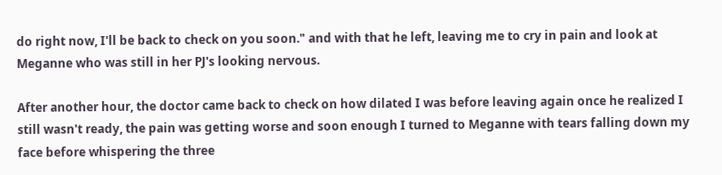do right now, I'll be back to check on you soon." and with that he left, leaving me to cry in pain and look at Meganne who was still in her PJ's looking nervous.

After another hour, the doctor came back to check on how dilated I was before leaving again once he realized I still wasn't ready, the pain was getting worse and soon enough I turned to Meganne with tears falling down my face before whispering the three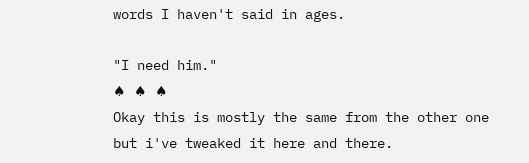words I haven't said in ages.

"I need him."
♠ ♠ ♠
Okay this is mostly the same from the other one but i've tweaked it here and there.